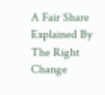A Fair Share Explained By The Right Change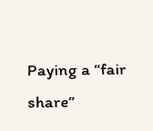Paying a “fair share”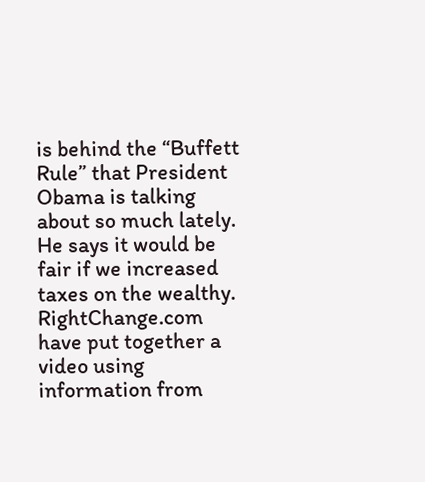is behind the “Buffett Rule” that President Obama is talking about so much lately. He says it would be fair if we increased taxes on the wealthy. RightChange.com have put together a video using information from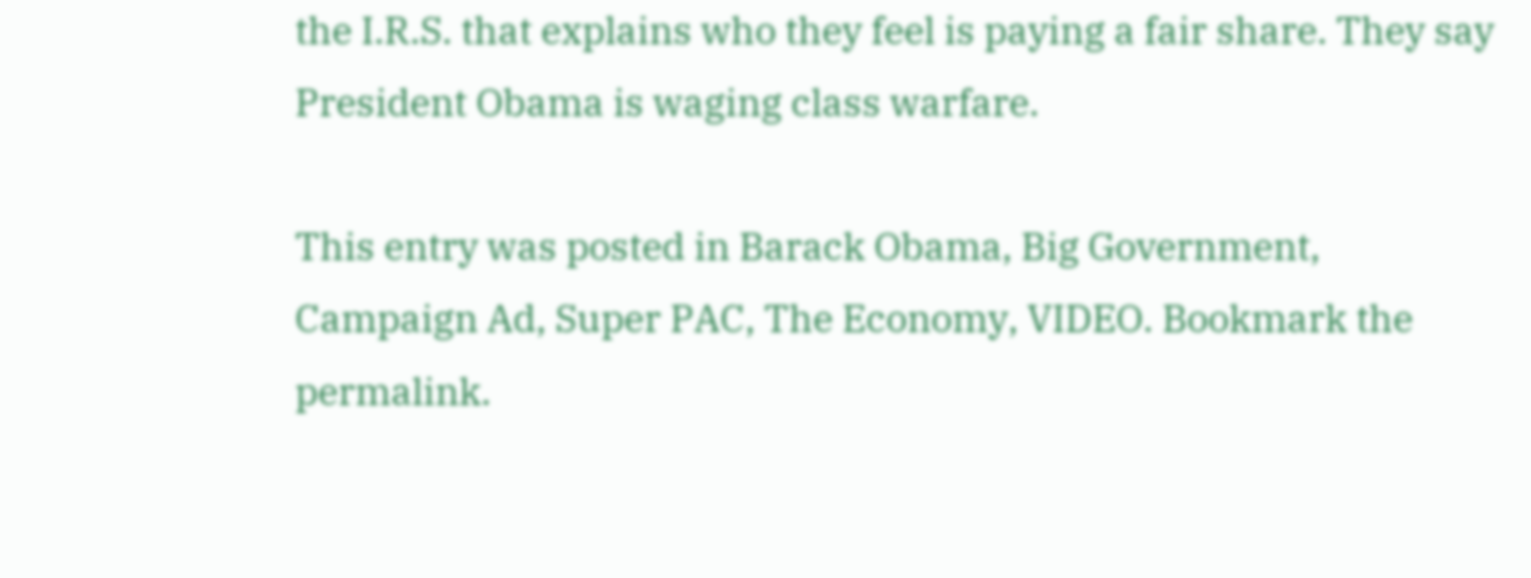the I.R.S. that explains who they feel is paying a fair share. They say President Obama is waging class warfare.

This entry was posted in Barack Obama, Big Government, Campaign Ad, Super PAC, The Economy, VIDEO. Bookmark the permalink.